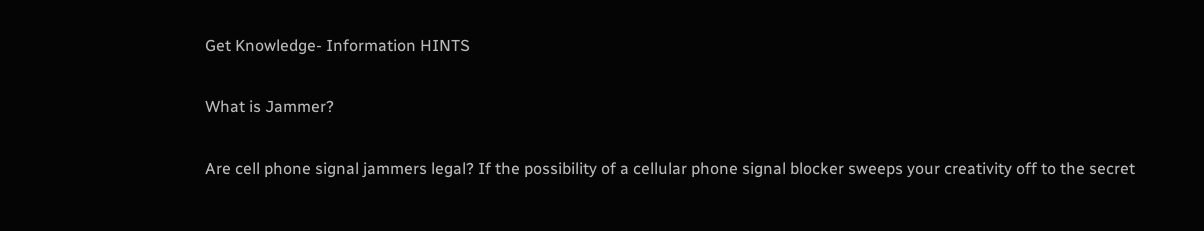Get Knowledge- Information HINTS

What is Jammer?

Are cell phone signal jammers legal? If the possibility of a cellular phone signal blocker sweeps your creativity off to the secret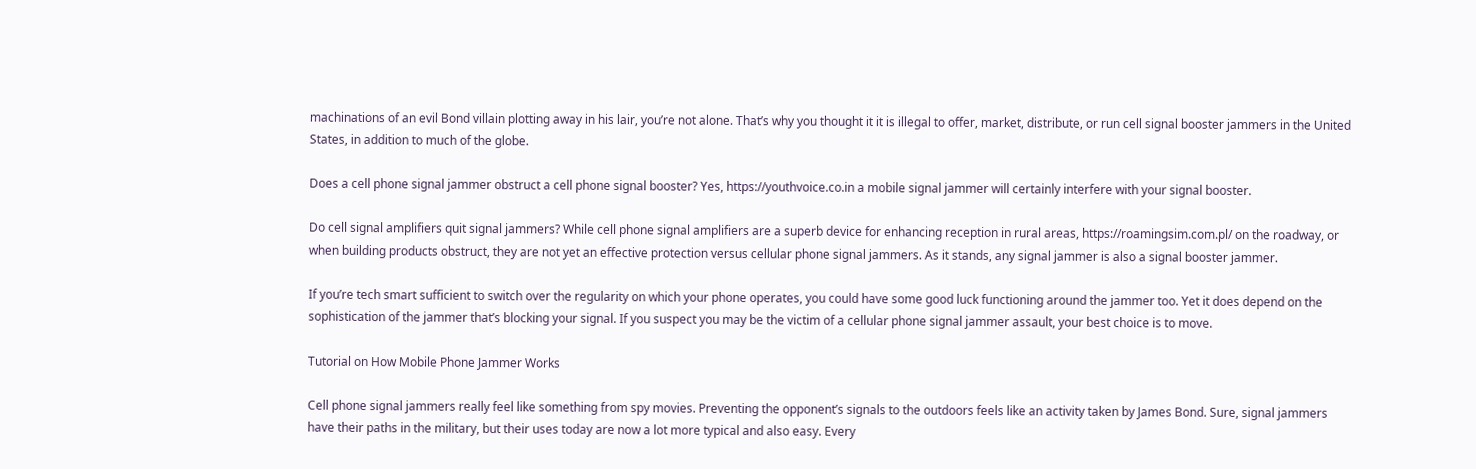machinations of an evil Bond villain plotting away in his lair, you’re not alone. That’s why you thought it it is illegal to offer, market, distribute, or run cell signal booster jammers in the United States, in addition to much of the globe.

Does a cell phone signal jammer obstruct a cell phone signal booster? Yes, https://youthvoice.co.in a mobile signal jammer will certainly interfere with your signal booster.

Do cell signal amplifiers quit signal jammers? While cell phone signal amplifiers are a superb device for enhancing reception in rural areas, https://roamingsim.com.pl/ on the roadway, or when building products obstruct, they are not yet an effective protection versus cellular phone signal jammers. As it stands, any signal jammer is also a signal booster jammer.

If you’re tech smart sufficient to switch over the regularity on which your phone operates, you could have some good luck functioning around the jammer too. Yet it does depend on the sophistication of the jammer that’s blocking your signal. If you suspect you may be the victim of a cellular phone signal jammer assault, your best choice is to move.

Tutorial on How Mobile Phone Jammer Works

Cell phone signal jammers really feel like something from spy movies. Preventing the opponent’s signals to the outdoors feels like an activity taken by James Bond. Sure, signal jammers have their paths in the military, but their uses today are now a lot more typical and also easy. Every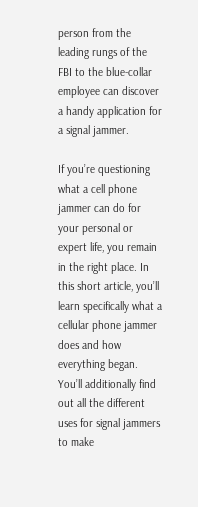person from the leading rungs of the FBI to the blue-collar employee can discover a handy application for a signal jammer.

If you’re questioning what a cell phone jammer can do for your personal or expert life, you remain in the right place. In this short article, you’ll learn specifically what a cellular phone jammer does and how everything began. You’ll additionally find out all the different uses for signal jammers to make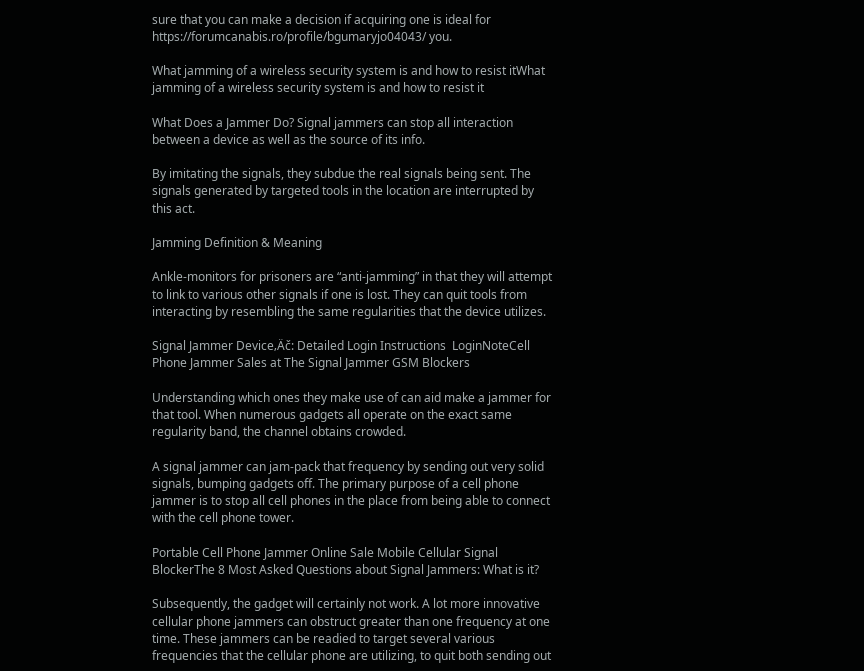sure that you can make a decision if acquiring one is ideal for https://forumcanabis.ro/profile/bgumaryjo04043/ you.

What jamming of a wireless security system is and how to resist itWhat jamming of a wireless security system is and how to resist it

What Does a Jammer Do? Signal jammers can stop all interaction between a device as well as the source of its info.

By imitating the signals, they subdue the real signals being sent. The signals generated by targeted tools in the location are interrupted by this act.

Jamming Definition & Meaning

Ankle-monitors for prisoners are “anti-jamming” in that they will attempt to link to various other signals if one is lost. They can quit tools from interacting by resembling the same regularities that the device utilizes.

Signal Jammer Device‚Äč: Detailed Login Instructions  LoginNoteCell Phone Jammer Sales at The Signal Jammer GSM Blockers

Understanding which ones they make use of can aid make a jammer for that tool. When numerous gadgets all operate on the exact same regularity band, the channel obtains crowded.

A signal jammer can jam-pack that frequency by sending out very solid signals, bumping gadgets off. The primary purpose of a cell phone jammer is to stop all cell phones in the place from being able to connect with the cell phone tower.

Portable Cell Phone Jammer Online Sale Mobile Cellular Signal BlockerThe 8 Most Asked Questions about Signal Jammers: What is it?

Subsequently, the gadget will certainly not work. A lot more innovative cellular phone jammers can obstruct greater than one frequency at one time. These jammers can be readied to target several various frequencies that the cellular phone are utilizing, to quit both sending out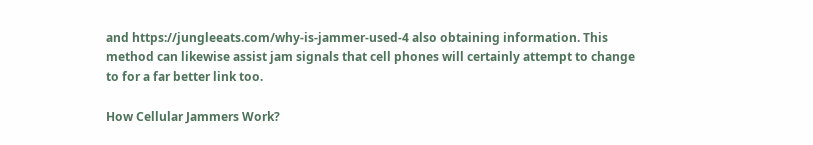and https://jungleeats.com/why-is-jammer-used-4 also obtaining information. This method can likewise assist jam signals that cell phones will certainly attempt to change to for a far better link too.

How Cellular Jammers Work?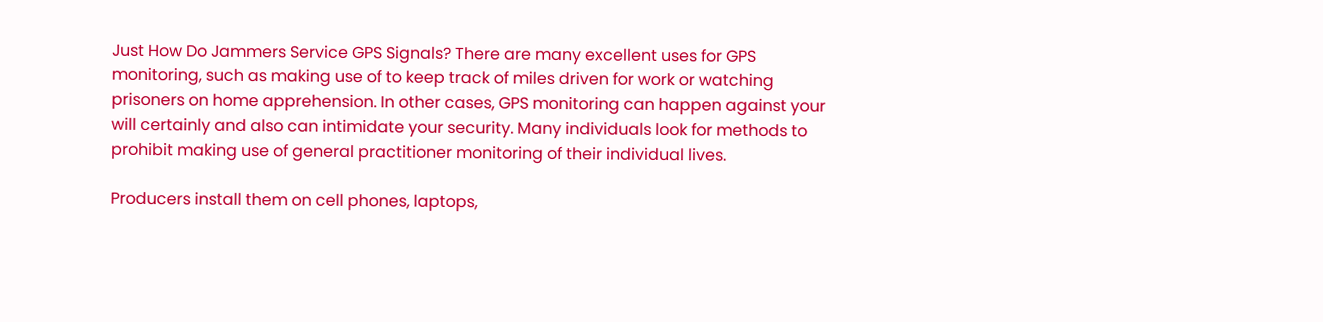Just How Do Jammers Service GPS Signals? There are many excellent uses for GPS monitoring, such as making use of to keep track of miles driven for work or watching prisoners on home apprehension. In other cases, GPS monitoring can happen against your will certainly and also can intimidate your security. Many individuals look for methods to prohibit making use of general practitioner monitoring of their individual lives.

Producers install them on cell phones, laptops,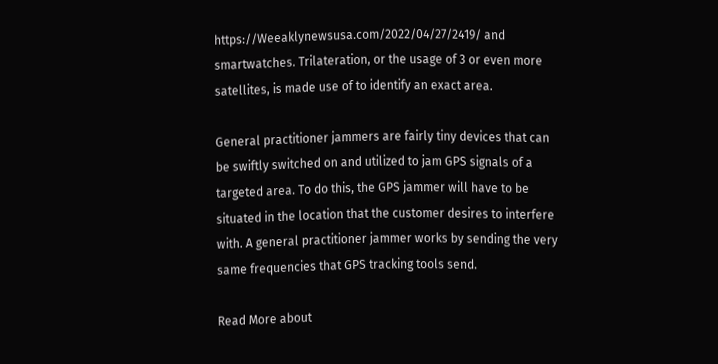https://Weeaklynewsusa.com/2022/04/27/2419/ and smartwatches. Trilateration, or the usage of 3 or even more satellites, is made use of to identify an exact area.

General practitioner jammers are fairly tiny devices that can be swiftly switched on and utilized to jam GPS signals of a targeted area. To do this, the GPS jammer will have to be situated in the location that the customer desires to interfere with. A general practitioner jammer works by sending the very same frequencies that GPS tracking tools send.

Read More about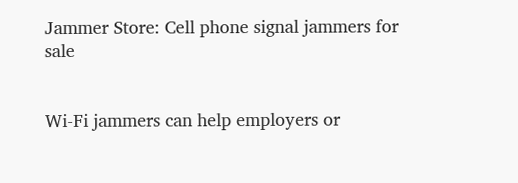Jammer Store: Cell phone signal jammers for sale


Wi-Fi jammers can help employers or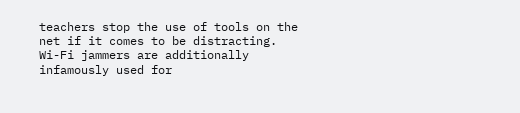teachers stop the use of tools on the net if it comes to be distracting. Wi-Fi jammers are additionally infamously used for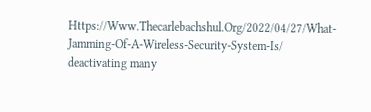Https://Www.Thecarlebachshul.Org/2022/04/27/What-Jamming-Of-A-Wireless-Security-System-Is/ deactivating many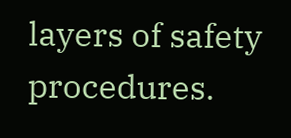layers of safety procedures.